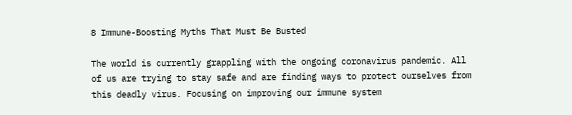8 Immune-Boosting Myths That Must Be Busted

The world is currently grappling with the ongoing coronavirus pandemic. All of us are trying to stay safe and are finding ways to protect ourselves from this deadly virus. Focusing on improving our immune system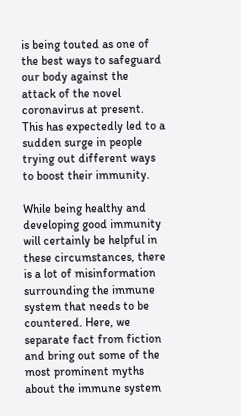is being touted as one of the best ways to safeguard our body against the attack of the novel coronavirus at present. This has expectedly led to a sudden surge in people trying out different ways to boost their immunity.

While being healthy and developing good immunity will certainly be helpful in these circumstances, there is a lot of misinformation surrounding the immune system that needs to be countered. Here, we separate fact from fiction and bring out some of the most prominent myths about the immune system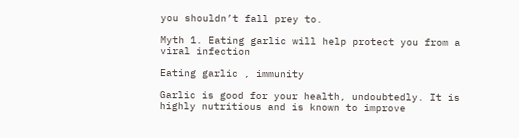you shouldn’t fall prey to.

Myth 1. Eating garlic will help protect you from a viral infection

Eating garlic , immunity

Garlic is good for your health, undoubtedly. It is highly nutritious and is known to improve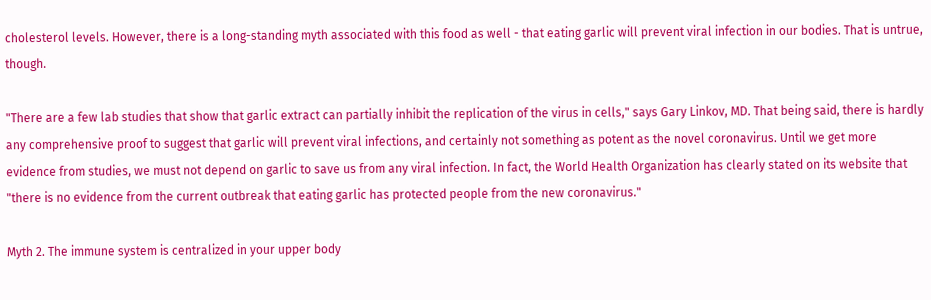cholesterol levels. However, there is a long-standing myth associated with this food as well - that eating garlic will prevent viral infection in our bodies. That is untrue, though.

"There are a few lab studies that show that garlic extract can partially inhibit the replication of the virus in cells," says Gary Linkov, MD. That being said, there is hardly any comprehensive proof to suggest that garlic will prevent viral infections, and certainly not something as potent as the novel coronavirus. Until we get more evidence from studies, we must not depend on garlic to save us from any viral infection. In fact, the World Health Organization has clearly stated on its website that "there is no evidence from the current outbreak that eating garlic has protected people from the new coronavirus."

Myth 2. The immune system is centralized in your upper body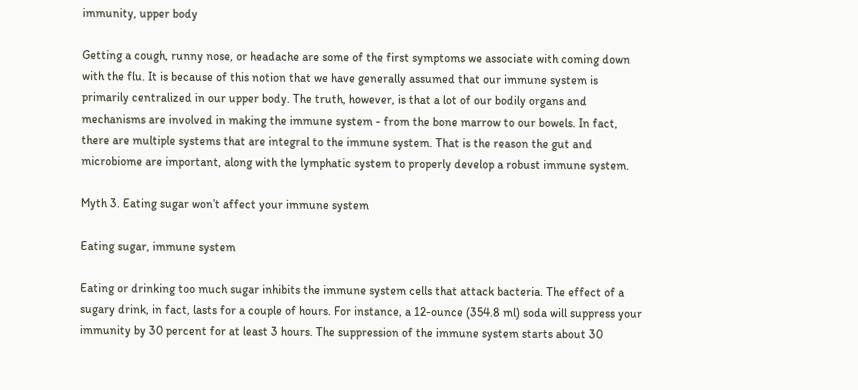immunity, upper body

Getting a cough, runny nose, or headache are some of the first symptoms we associate with coming down with the flu. It is because of this notion that we have generally assumed that our immune system is primarily centralized in our upper body. The truth, however, is that a lot of our bodily organs and mechanisms are involved in making the immune system - from the bone marrow to our bowels. In fact, there are multiple systems that are integral to the immune system. That is the reason the gut and microbiome are important, along with the lymphatic system to properly develop a robust immune system.

Myth 3. Eating sugar won’t affect your immune system

Eating sugar, immune system

Eating or drinking too much sugar inhibits the immune system cells that attack bacteria. The effect of a sugary drink, in fact, lasts for a couple of hours. For instance, a 12-ounce (354.8 ml) soda will suppress your immunity by 30 percent for at least 3 hours. The suppression of the immune system starts about 30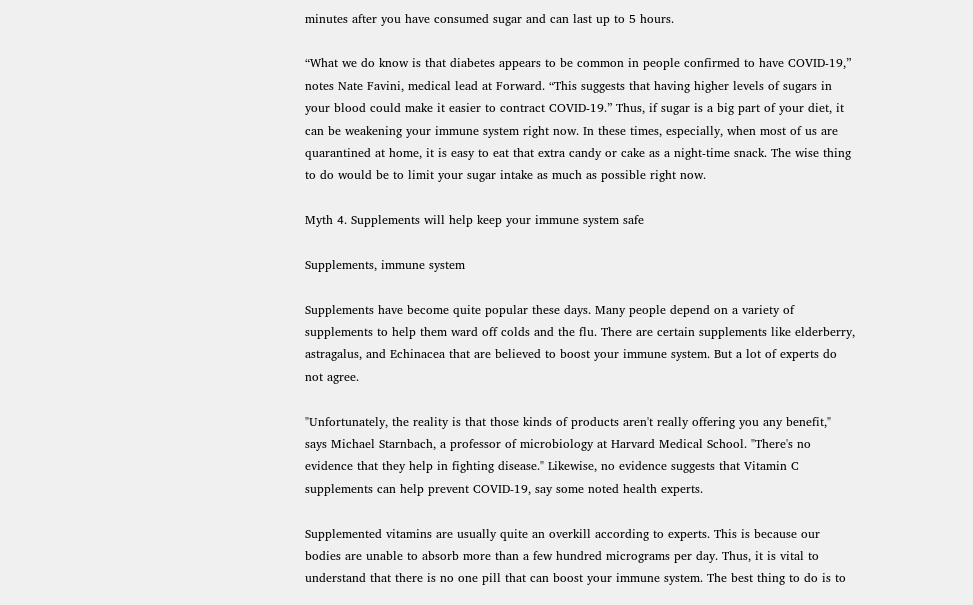minutes after you have consumed sugar and can last up to 5 hours.

“What we do know is that diabetes appears to be common in people confirmed to have COVID-19,” notes Nate Favini, medical lead at Forward. “This suggests that having higher levels of sugars in your blood could make it easier to contract COVID-19.” Thus, if sugar is a big part of your diet, it can be weakening your immune system right now. In these times, especially, when most of us are quarantined at home, it is easy to eat that extra candy or cake as a night-time snack. The wise thing to do would be to limit your sugar intake as much as possible right now.

Myth 4. Supplements will help keep your immune system safe

Supplements, immune system

Supplements have become quite popular these days. Many people depend on a variety of supplements to help them ward off colds and the flu. There are certain supplements like elderberry, astragalus, and Echinacea that are believed to boost your immune system. But a lot of experts do not agree.

"Unfortunately, the reality is that those kinds of products aren't really offering you any benefit," says Michael Starnbach, a professor of microbiology at Harvard Medical School. "There's no evidence that they help in fighting disease." Likewise, no evidence suggests that Vitamin C supplements can help prevent COVID-19, say some noted health experts.

Supplemented vitamins are usually quite an overkill according to experts. This is because our bodies are unable to absorb more than a few hundred micrograms per day. Thus, it is vital to understand that there is no one pill that can boost your immune system. The best thing to do is to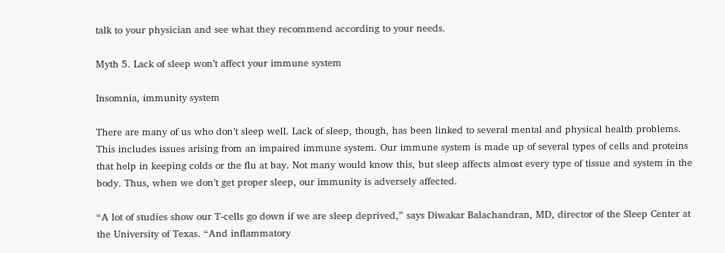talk to your physician and see what they recommend according to your needs.

Myth 5. Lack of sleep won’t affect your immune system

Insomnia, immunity system

There are many of us who don’t sleep well. Lack of sleep, though, has been linked to several mental and physical health problems. This includes issues arising from an impaired immune system. Our immune system is made up of several types of cells and proteins that help in keeping colds or the flu at bay. Not many would know this, but sleep affects almost every type of tissue and system in the body. Thus, when we don’t get proper sleep, our immunity is adversely affected.

“A lot of studies show our T-cells go down if we are sleep deprived,” says Diwakar Balachandran, MD, director of the Sleep Center at the University of Texas. “And inflammatory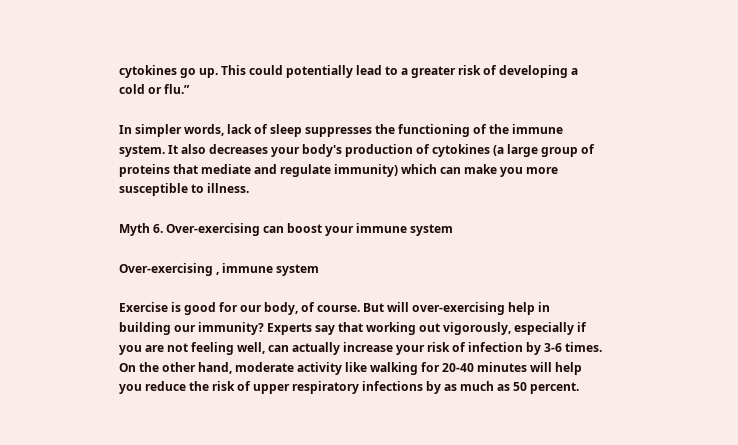cytokines go up. This could potentially lead to a greater risk of developing a cold or flu.”

In simpler words, lack of sleep suppresses the functioning of the immune system. It also decreases your body's production of cytokines (a large group of proteins that mediate and regulate immunity) which can make you more susceptible to illness.

Myth 6. Over-exercising can boost your immune system

Over-exercising , immune system

Exercise is good for our body, of course. But will over-exercising help in building our immunity? Experts say that working out vigorously, especially if you are not feeling well, can actually increase your risk of infection by 3-6 times. On the other hand, moderate activity like walking for 20-40 minutes will help you reduce the risk of upper respiratory infections by as much as 50 percent.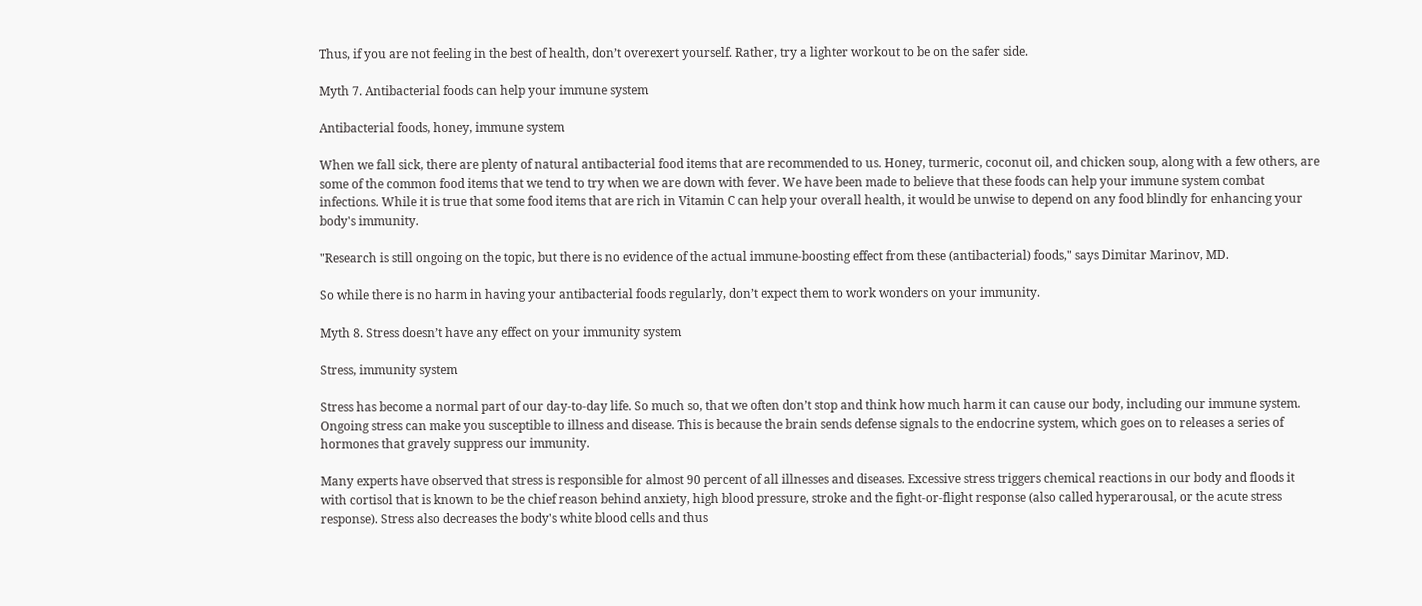Thus, if you are not feeling in the best of health, don’t overexert yourself. Rather, try a lighter workout to be on the safer side.

Myth 7. Antibacterial foods can help your immune system

Antibacterial foods, honey, immune system

When we fall sick, there are plenty of natural antibacterial food items that are recommended to us. Honey, turmeric, coconut oil, and chicken soup, along with a few others, are some of the common food items that we tend to try when we are down with fever. We have been made to believe that these foods can help your immune system combat infections. While it is true that some food items that are rich in Vitamin C can help your overall health, it would be unwise to depend on any food blindly for enhancing your body's immunity.

"Research is still ongoing on the topic, but there is no evidence of the actual immune-boosting effect from these (antibacterial) foods," says Dimitar Marinov, MD.

So while there is no harm in having your antibacterial foods regularly, don’t expect them to work wonders on your immunity.

Myth 8. Stress doesn’t have any effect on your immunity system

Stress, immunity system

Stress has become a normal part of our day-to-day life. So much so, that we often don’t stop and think how much harm it can cause our body, including our immune system. Ongoing stress can make you susceptible to illness and disease. This is because the brain sends defense signals to the endocrine system, which goes on to releases a series of hormones that gravely suppress our immunity.

Many experts have observed that stress is responsible for almost 90 percent of all illnesses and diseases. Excessive stress triggers chemical reactions in our body and floods it with cortisol that is known to be the chief reason behind anxiety, high blood pressure, stroke and the fight-or-flight response (also called hyperarousal, or the acute stress response). Stress also decreases the body's white blood cells and thus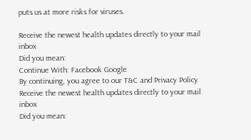puts us at more risks for viruses.

Receive the newest health updates directly to your mail inbox
Did you mean:
Continue With: Facebook Google
By continuing, you agree to our T&C and Privacy Policy
Receive the newest health updates directly to your mail inbox
Did you mean: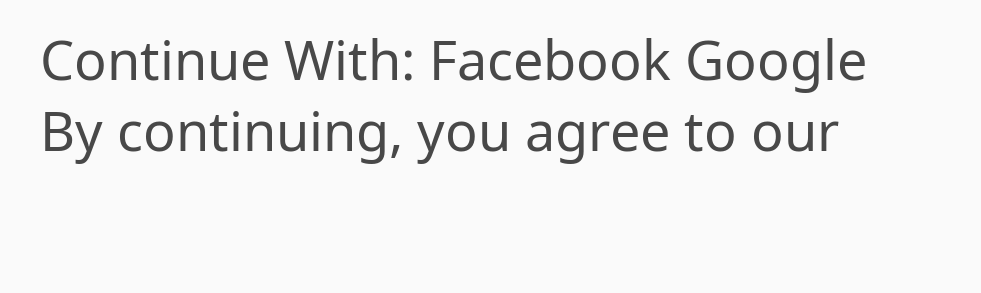Continue With: Facebook Google
By continuing, you agree to our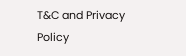T&C and Privacy Policy